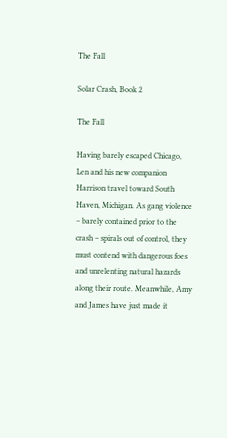The Fall

Solar Crash, Book 2

The Fall

Having barely escaped Chicago, Len and his new companion Harrison travel toward South Haven, Michigan. As gang violence – barely contained prior to the crash – spirals out of control, they must contend with dangerous foes and unrelenting natural hazards along their route. Meanwhile, Amy and James have just made it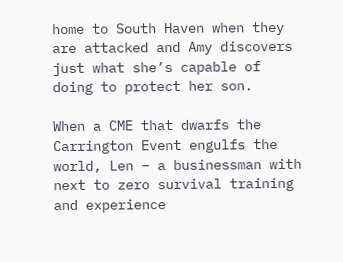home to South Haven when they are attacked and Amy discovers just what she’s capable of doing to protect her son.

When a CME that dwarfs the Carrington Event engulfs the world, Len – a businessman with next to zero survival training and experience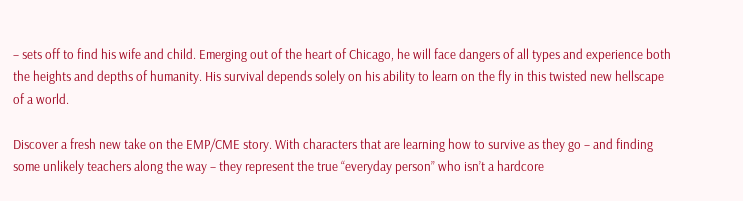– sets off to find his wife and child. Emerging out of the heart of Chicago, he will face dangers of all types and experience both the heights and depths of humanity. His survival depends solely on his ability to learn on the fly in this twisted new hellscape of a world.

Discover a fresh new take on the EMP/CME story. With characters that are learning how to survive as they go – and finding some unlikely teachers along the way – they represent the true “everyday person” who isn’t a hardcore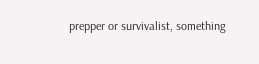prepper or survivalist, something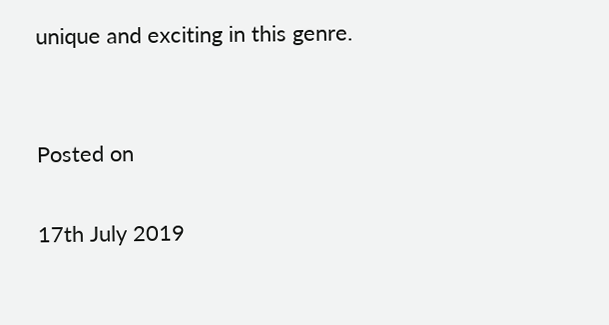unique and exciting in this genre.


Posted on

17th July 2019